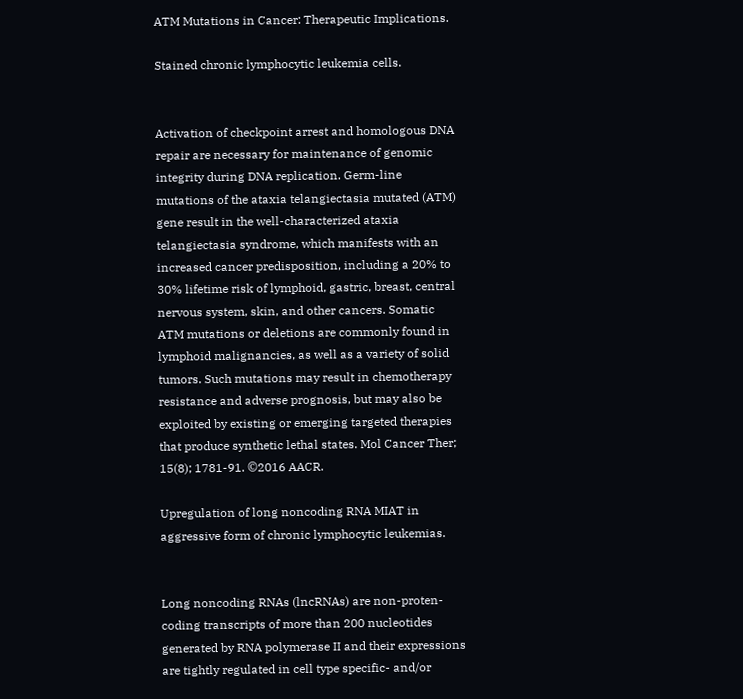ATM Mutations in Cancer: Therapeutic Implications.

Stained chronic lymphocytic leukemia cells.


Activation of checkpoint arrest and homologous DNA repair are necessary for maintenance of genomic integrity during DNA replication. Germ-line mutations of the ataxia telangiectasia mutated (ATM) gene result in the well-characterized ataxia telangiectasia syndrome, which manifests with an increased cancer predisposition, including a 20% to 30% lifetime risk of lymphoid, gastric, breast, central nervous system, skin, and other cancers. Somatic ATM mutations or deletions are commonly found in lymphoid malignancies, as well as a variety of solid tumors. Such mutations may result in chemotherapy resistance and adverse prognosis, but may also be exploited by existing or emerging targeted therapies that produce synthetic lethal states. Mol Cancer Ther; 15(8); 1781-91. ©2016 AACR.

Upregulation of long noncoding RNA MIAT in aggressive form of chronic lymphocytic leukemias.


Long noncoding RNAs (lncRNAs) are non-proten-coding transcripts of more than 200 nucleotides generated by RNA polymerase II and their expressions are tightly regulated in cell type specific- and/or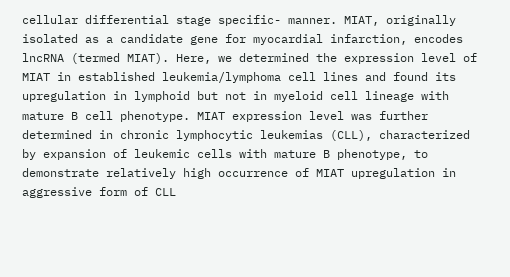cellular differential stage specific- manner. MIAT, originally isolated as a candidate gene for myocardial infarction, encodes lncRNA (termed MIAT). Here, we determined the expression level of MIAT in established leukemia/lymphoma cell lines and found its upregulation in lymphoid but not in myeloid cell lineage with mature B cell phenotype. MIAT expression level was further determined in chronic lymphocytic leukemias (CLL), characterized by expansion of leukemic cells with mature B phenotype, to demonstrate relatively high occurrence of MIAT upregulation in aggressive form of CLL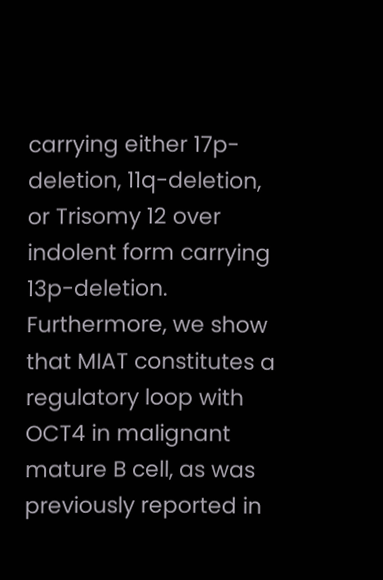carrying either 17p-deletion, 11q-deletion, or Trisomy 12 over indolent form carrying 13p-deletion. Furthermore, we show that MIAT constitutes a regulatory loop with OCT4 in malignant mature B cell, as was previously reported in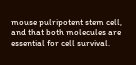mouse pulripotent stem cell, and that both molecules are essential for cell survival.